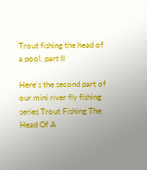Trout fishing the head of a pool, part II

Here's the second part of our mini river fly fishing series Trout Fishing The Head Of A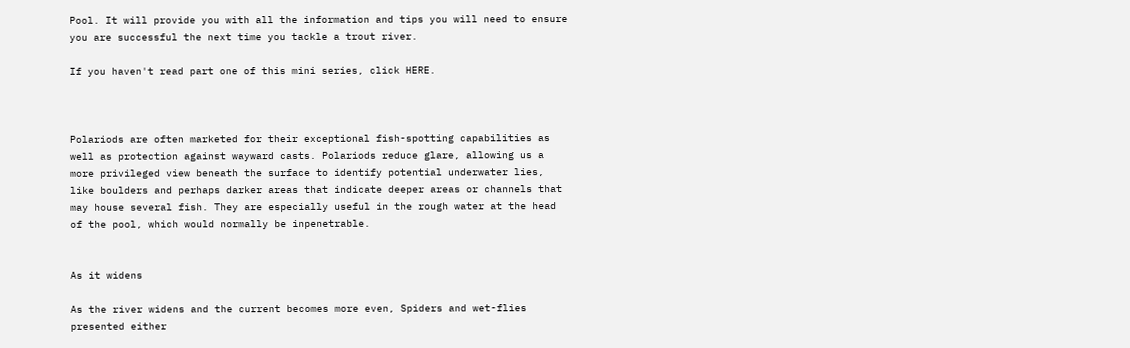Pool. It will provide you with all the information and tips you will need to ensure you are successful the next time you tackle a trout river.

If you haven't read part one of this mini series, click HERE.



Polariods are often marketed for their exceptional fish-spotting capabilities as well as protection against wayward casts. Polariods reduce glare, allowing us a more privileged view beneath the surface to identify potential underwater lies, like boulders and perhaps darker areas that indicate deeper areas or channels that may house several fish. They are especially useful in the rough water at the head of the pool, which would normally be inpenetrable.


As it widens

As the river widens and the current becomes more even, Spiders and wet-flies presented either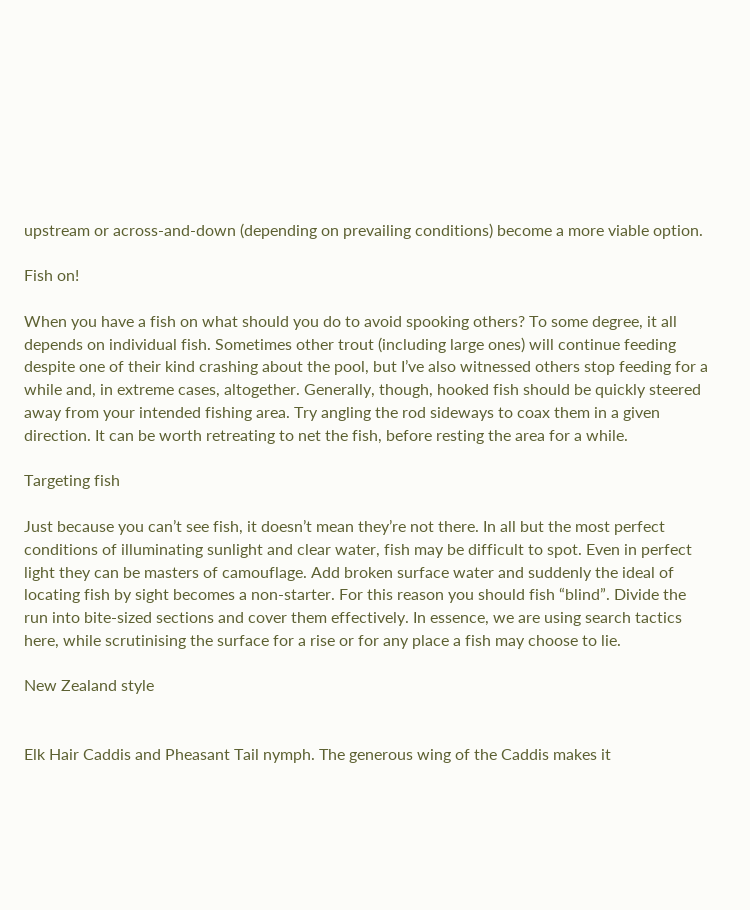upstream or across-and-down (depending on prevailing conditions) become a more viable option.

Fish on!

When you have a fish on what should you do to avoid spooking others? To some degree, it all depends on individual fish. Sometimes other trout (including large ones) will continue feeding despite one of their kind crashing about the pool, but I’ve also witnessed others stop feeding for a while and, in extreme cases, altogether. Generally, though, hooked fish should be quickly steered away from your intended fishing area. Try angling the rod sideways to coax them in a given direction. It can be worth retreating to net the fish, before resting the area for a while.

Targeting fish

Just because you can’t see fish, it doesn’t mean they’re not there. In all but the most perfect conditions of illuminating sunlight and clear water, fish may be difficult to spot. Even in perfect light they can be masters of camouflage. Add broken surface water and suddenly the ideal of locating fish by sight becomes a non-starter. For this reason you should fish “blind”. Divide the run into bite-sized sections and cover them effectively. In essence, we are using search tactics here, while scrutinising the surface for a rise or for any place a fish may choose to lie.

New Zealand style


Elk Hair Caddis and Pheasant Tail nymph. The generous wing of the Caddis makes it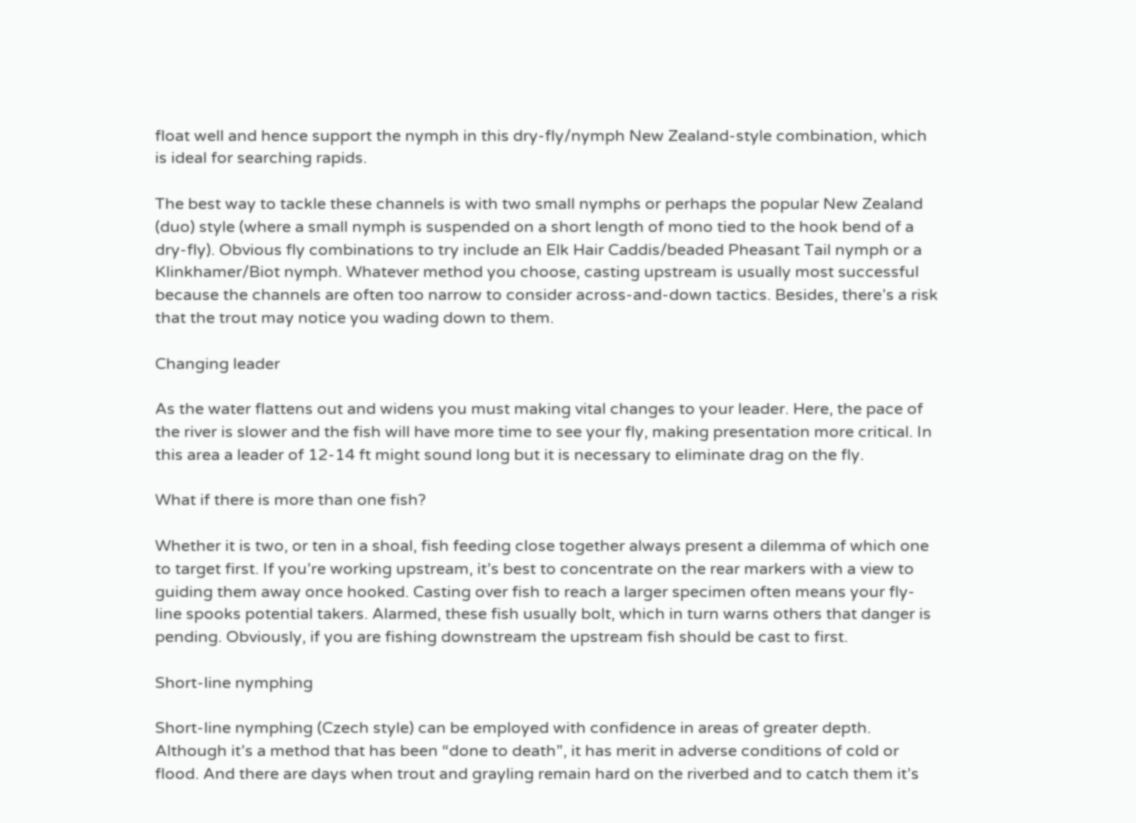float well and hence support the nymph in this dry-fly/nymph New Zealand-style combination, which is ideal for searching rapids.

The best way to tackle these channels is with two small nymphs or perhaps the popular New Zealand (duo) style (where a small nymph is suspended on a short length of mono tied to the hook bend of a dry-fly). Obvious fly combinations to try include an Elk Hair Caddis/beaded Pheasant Tail nymph or a Klinkhamer/Biot nymph. Whatever method you choose, casting upstream is usually most successful because the channels are often too narrow to consider across-and-down tactics. Besides, there’s a risk that the trout may notice you wading down to them.

Changing leader

As the water flattens out and widens you must making vital changes to your leader. Here, the pace of the river is slower and the fish will have more time to see your fly, making presentation more critical. In this area a leader of 12-14 ft might sound long but it is necessary to eliminate drag on the fly.

What if there is more than one fish?

Whether it is two, or ten in a shoal, fish feeding close together always present a dilemma of which one to target first. If you’re working upstream, it’s best to concentrate on the rear markers with a view to guiding them away once hooked. Casting over fish to reach a larger specimen often means your fly-line spooks potential takers. Alarmed, these fish usually bolt, which in turn warns others that danger is pending. Obviously, if you are fishing downstream the upstream fish should be cast to first.

Short-line nymphing

Short-line nymphing (Czech style) can be employed with confidence in areas of greater depth. Although it’s a method that has been “done to death”, it has merit in adverse conditions of cold or flood. And there are days when trout and grayling remain hard on the riverbed and to catch them it’s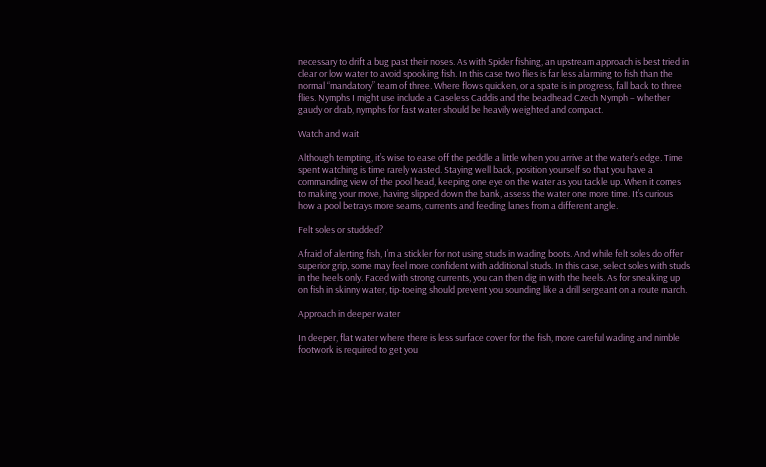necessary to drift a bug past their noses. As with Spider fishing, an upstream approach is best tried in clear or low water to avoid spooking fish. In this case two flies is far less alarming to fish than the normal “mandatory” team of three. Where flows quicken, or a spate is in progress, fall back to three flies. Nymphs I might use include a Caseless Caddis and the beadhead Czech Nymph – whether gaudy or drab, nymphs for fast water should be heavily weighted and compact.

Watch and wait

Although tempting, it’s wise to ease off the peddle a little when you arrive at the water’s edge. Time spent watching is time rarely wasted. Staying well back, position yourself so that you have a commanding view of the pool head, keeping one eye on the water as you tackle up. When it comes to making your move, having slipped down the bank, assess the water one more time. It’s curious how a pool betrays more seams, currents and feeding lanes from a different angle.

Felt soles or studded?

Afraid of alerting fish, I’m a stickler for not using studs in wading boots. And while felt soles do offer superior grip, some may feel more confident with additional studs. In this case, select soles with studs in the heels only. Faced with strong currents, you can then dig in with the heels. As for sneaking up on fish in skinny water, tip-toeing should prevent you sounding like a drill sergeant on a route march.

Approach in deeper water

In deeper, flat water where there is less surface cover for the fish, more careful wading and nimble footwork is required to get you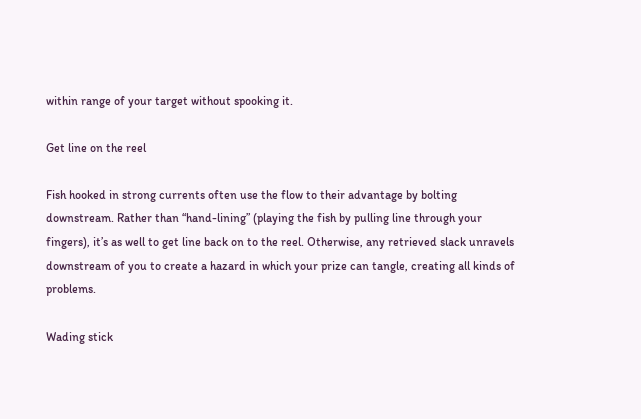within range of your target without spooking it.

Get line on the reel

Fish hooked in strong currents often use the flow to their advantage by bolting downstream. Rather than “hand-lining” (playing the fish by pulling line through your fingers), it’s as well to get line back on to the reel. Otherwise, any retrieved slack unravels downstream of you to create a hazard in which your prize can tangle, creating all kinds of problems.

Wading stick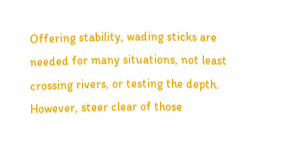Offering stability, wading sticks are needed for many situations, not least crossing rivers, or testing the depth. However, steer clear of those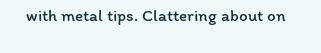with metal tips. Clattering about on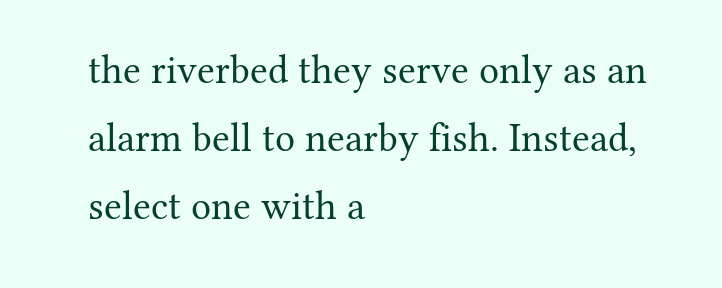the riverbed they serve only as an alarm bell to nearby fish. Instead, select one with a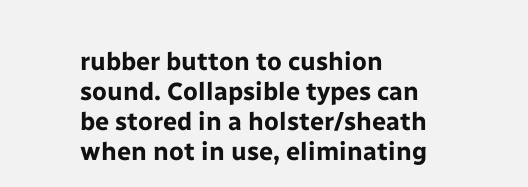rubber button to cushion sound. Collapsible types can be stored in a holster/sheath when not in use, eliminating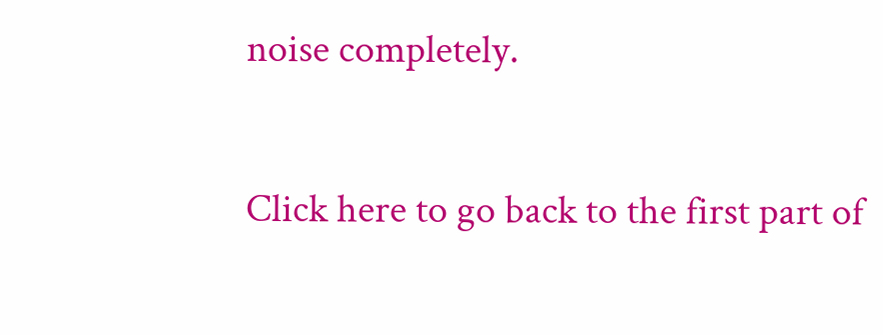noise completely.

Click here to go back to the first part of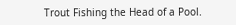Trout Fishing the Head of a Pool.